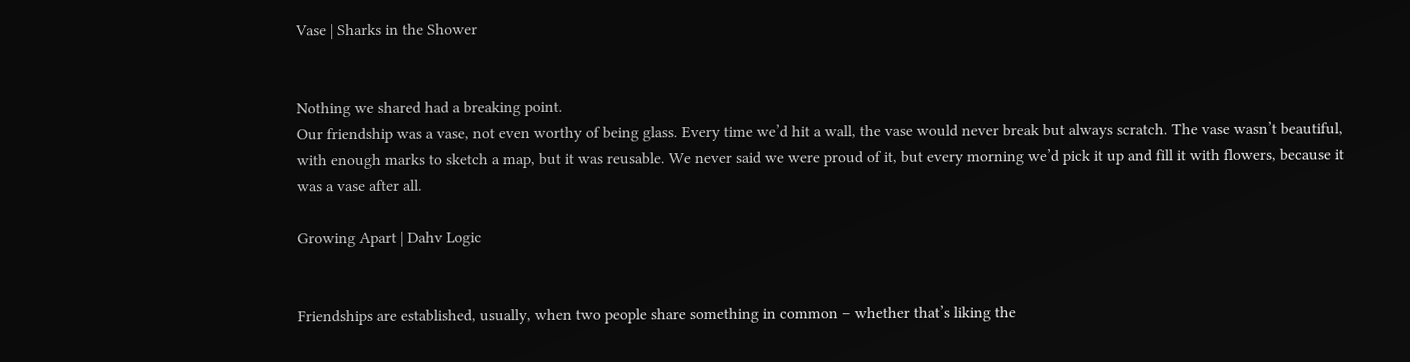Vase | Sharks in the Shower


Nothing we shared had a breaking point.
Our friendship was a vase, not even worthy of being glass. Every time we’d hit a wall, the vase would never break but always scratch. The vase wasn’t beautiful, with enough marks to sketch a map, but it was reusable. We never said we were proud of it, but every morning we’d pick it up and fill it with flowers, because it was a vase after all.

Growing Apart | Dahv Logic


Friendships are established, usually, when two people share something in common – whether that’s liking the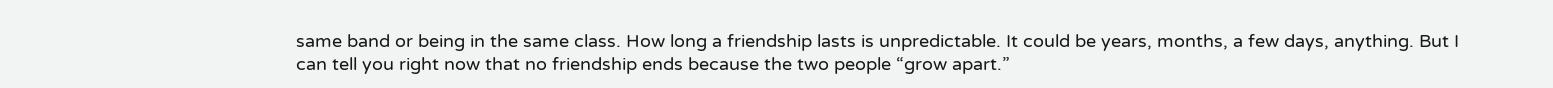same band or being in the same class. How long a friendship lasts is unpredictable. It could be years, months, a few days, anything. But I can tell you right now that no friendship ends because the two people “grow apart.”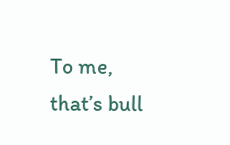To me, that’s bull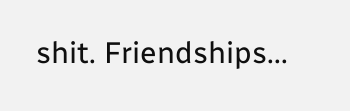shit. Friendships...